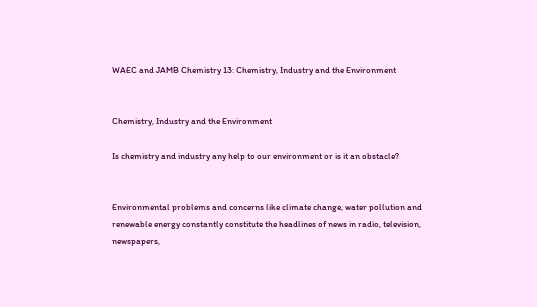WAEC and JAMB Chemistry 13: Chemistry, Industry and the Environment


Chemistry, Industry and the Environment

Is chemistry and industry any help to our environment or is it an obstacle?


Environmental problems and concerns like climate change, water pollution and renewable energy constantly constitute the headlines of news in radio, television, newspapers,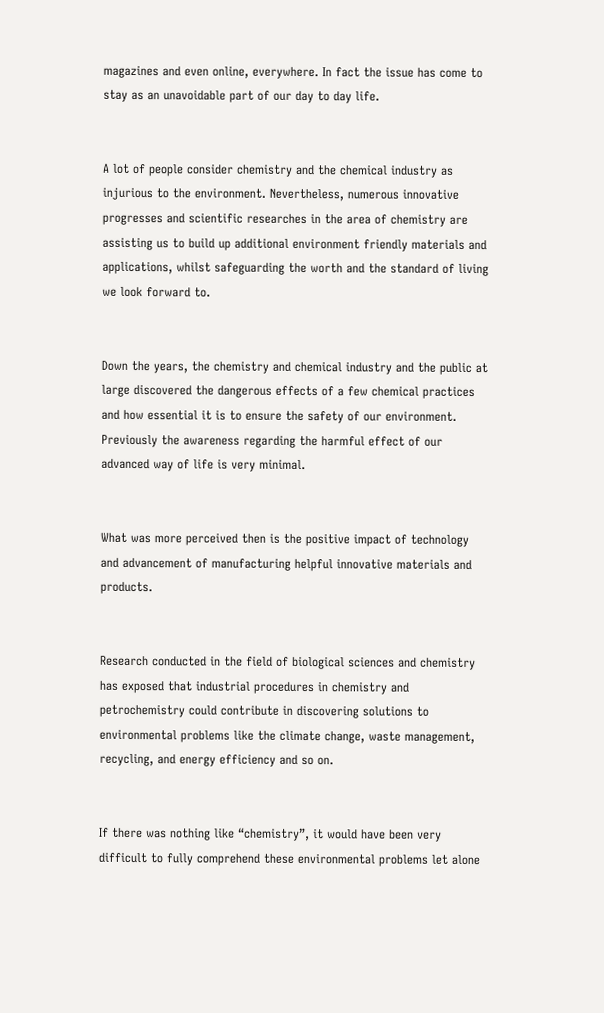magazines and even online, everywhere. In fact the issue has come to stay as an unavoidable part of our day to day life.


A lot of people consider chemistry and the chemical industry as injurious to the environment. Nevertheless, numerous innovative progresses and scientific researches in the area of chemistry are assisting us to build up additional environment friendly materials and applications, whilst safeguarding the worth and the standard of living we look forward to.


Down the years, the chemistry and chemical industry and the public at large discovered the dangerous effects of a few chemical practices and how essential it is to ensure the safety of our environment. Previously the awareness regarding the harmful effect of our advanced way of life is very minimal.


What was more perceived then is the positive impact of technology and advancement of manufacturing helpful innovative materials and products.


Research conducted in the field of biological sciences and chemistry has exposed that industrial procedures in chemistry and petrochemistry could contribute in discovering solutions to environmental problems like the climate change, waste management, recycling, and energy efficiency and so on.


If there was nothing like “chemistry”, it would have been very difficult to fully comprehend these environmental problems let alone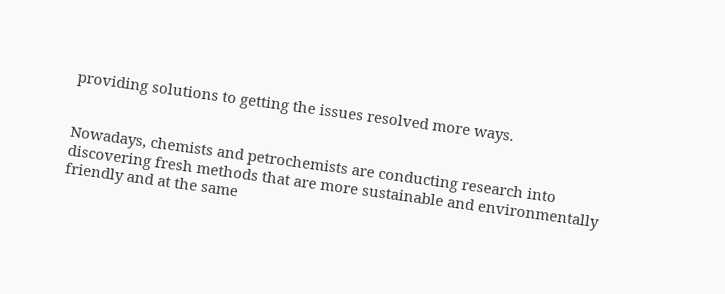providing solutions to getting the issues resolved more ways.


Nowadays, chemists and petrochemists are conducting research into discovering fresh methods that are more sustainable and environmentally friendly and at the same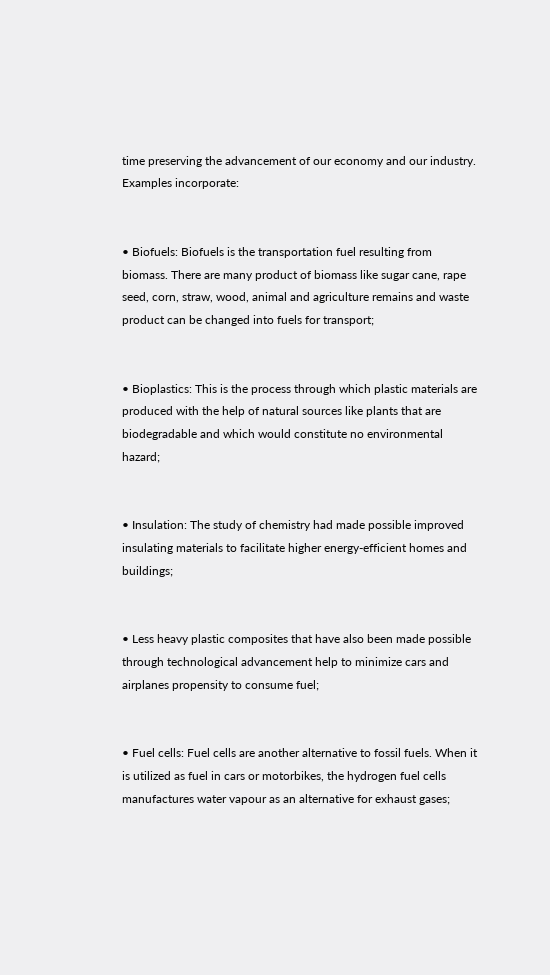time preserving the advancement of our economy and our industry. Examples incorporate:


• Biofuels: Biofuels is the transportation fuel resulting from biomass. There are many product of biomass like sugar cane, rape seed, corn, straw, wood, animal and agriculture remains and waste product can be changed into fuels for transport;


• Bioplastics: This is the process through which plastic materials are produced with the help of natural sources like plants that are biodegradable and which would constitute no environmental hazard;


• Insulation: The study of chemistry had made possible improved insulating materials to facilitate higher energy-efficient homes and buildings;


• Less heavy plastic composites that have also been made possible through technological advancement help to minimize cars and airplanes propensity to consume fuel;


• Fuel cells: Fuel cells are another alternative to fossil fuels. When it is utilized as fuel in cars or motorbikes, the hydrogen fuel cells manufactures water vapour as an alternative for exhaust gases;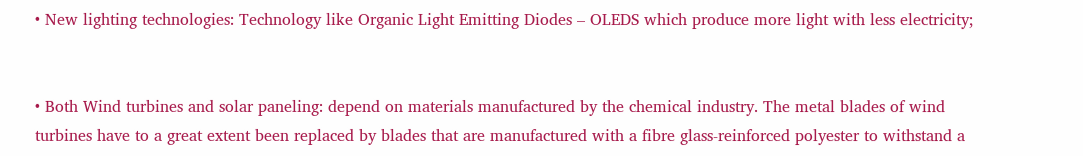• New lighting technologies: Technology like Organic Light Emitting Diodes – OLEDS which produce more light with less electricity;


• Both Wind turbines and solar paneling: depend on materials manufactured by the chemical industry. The metal blades of wind turbines have to a great extent been replaced by blades that are manufactured with a fibre glass-reinforced polyester to withstand a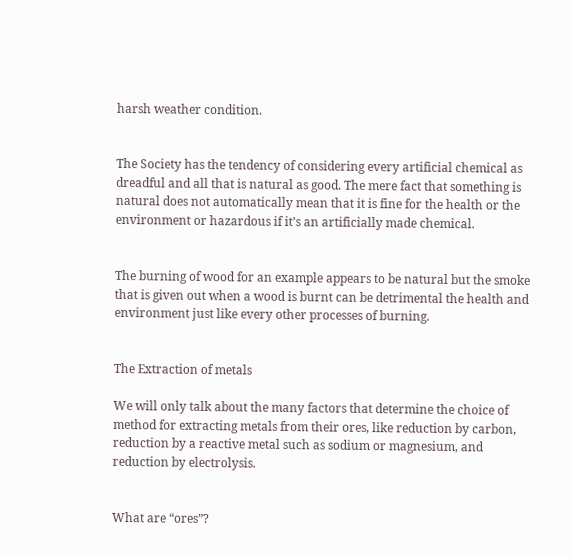harsh weather condition.


The Society has the tendency of considering every artificial chemical as dreadful and all that is natural as good. The mere fact that something is natural does not automatically mean that it is fine for the health or the environment or hazardous if it’s an artificially made chemical.


The burning of wood for an example appears to be natural but the smoke that is given out when a wood is burnt can be detrimental the health and environment just like every other processes of burning.


The Extraction of metals

We will only talk about the many factors that determine the choice of method for extracting metals from their ores, like reduction by carbon, reduction by a reactive metal such as sodium or magnesium, and reduction by electrolysis.


What are “ores”?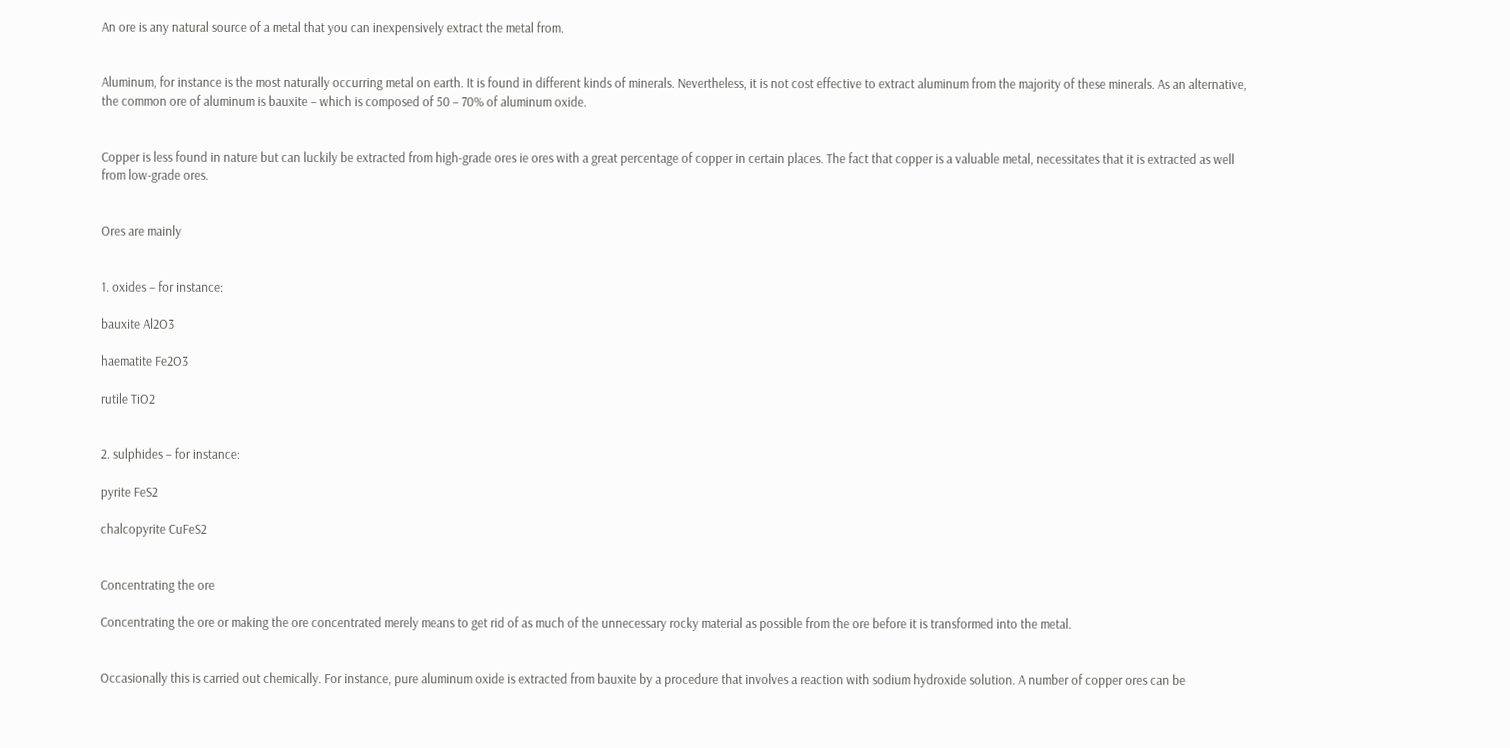An ore is any natural source of a metal that you can inexpensively extract the metal from.


Aluminum, for instance is the most naturally occurring metal on earth. It is found in different kinds of minerals. Nevertheless, it is not cost effective to extract aluminum from the majority of these minerals. As an alternative, the common ore of aluminum is bauxite – which is composed of 50 – 70% of aluminum oxide.


Copper is less found in nature but can luckily be extracted from high-grade ores ie ores with a great percentage of copper in certain places. The fact that copper is a valuable metal, necessitates that it is extracted as well from low-grade ores.


Ores are mainly


1. oxides – for instance:

bauxite Al2O3

haematite Fe2O3

rutile TiO2


2. sulphides – for instance:

pyrite FeS2

chalcopyrite CuFeS2


Concentrating the ore

Concentrating the ore or making the ore concentrated merely means to get rid of as much of the unnecessary rocky material as possible from the ore before it is transformed into the metal.


Occasionally this is carried out chemically. For instance, pure aluminum oxide is extracted from bauxite by a procedure that involves a reaction with sodium hydroxide solution. A number of copper ores can be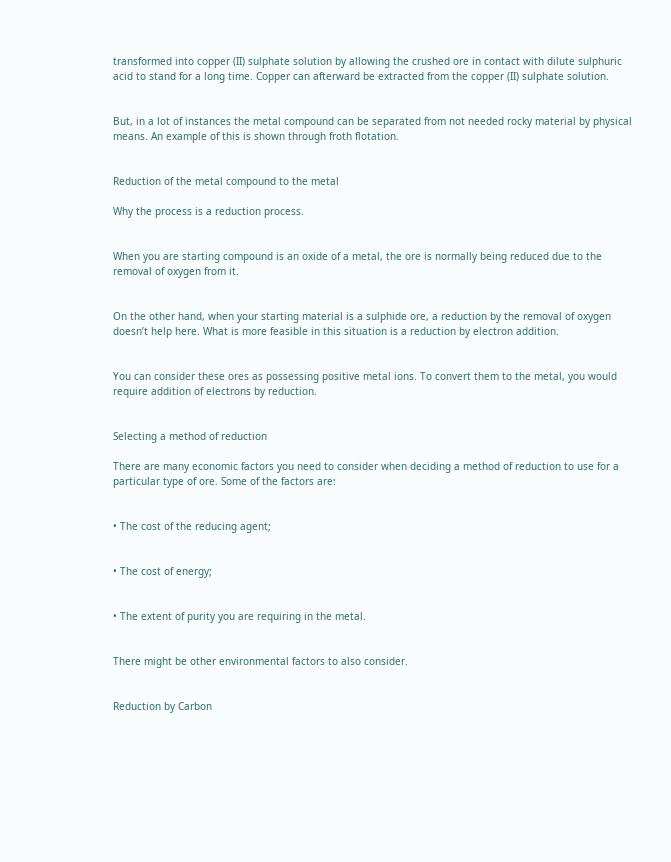transformed into copper (II) sulphate solution by allowing the crushed ore in contact with dilute sulphuric acid to stand for a long time. Copper can afterward be extracted from the copper (II) sulphate solution.


But, in a lot of instances the metal compound can be separated from not needed rocky material by physical means. An example of this is shown through froth flotation.


Reduction of the metal compound to the metal

Why the process is a reduction process.


When you are starting compound is an oxide of a metal, the ore is normally being reduced due to the removal of oxygen from it.


On the other hand, when your starting material is a sulphide ore, a reduction by the removal of oxygen doesn’t help here. What is more feasible in this situation is a reduction by electron addition.


You can consider these ores as possessing positive metal ions. To convert them to the metal, you would require addition of electrons by reduction.


Selecting a method of reduction

There are many economic factors you need to consider when deciding a method of reduction to use for a particular type of ore. Some of the factors are:


• The cost of the reducing agent;


• The cost of energy;


• The extent of purity you are requiring in the metal.


There might be other environmental factors to also consider.


Reduction by Carbon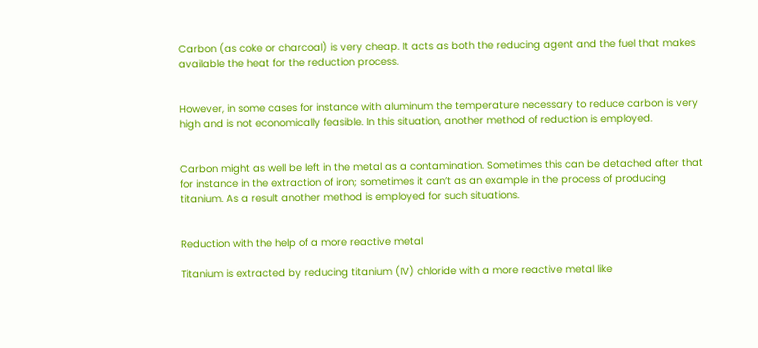Carbon (as coke or charcoal) is very cheap. It acts as both the reducing agent and the fuel that makes available the heat for the reduction process.


However, in some cases for instance with aluminum the temperature necessary to reduce carbon is very high and is not economically feasible. In this situation, another method of reduction is employed.


Carbon might as well be left in the metal as a contamination. Sometimes this can be detached after that for instance in the extraction of iron; sometimes it can’t as an example in the process of producing titanium. As a result another method is employed for such situations.


Reduction with the help of a more reactive metal

Titanium is extracted by reducing titanium (IV) chloride with a more reactive metal like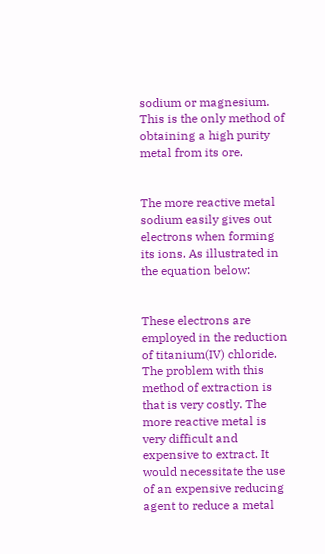sodium or magnesium. This is the only method of obtaining a high purity metal from its ore.


The more reactive metal sodium easily gives out electrons when forming its ions. As illustrated in the equation below:


These electrons are employed in the reduction of titanium(IV) chloride. The problem with this method of extraction is that is very costly. The more reactive metal is very difficult and expensive to extract. It would necessitate the use of an expensive reducing agent to reduce a metal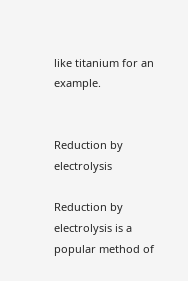like titanium for an example.


Reduction by electrolysis

Reduction by electrolysis is a popular method of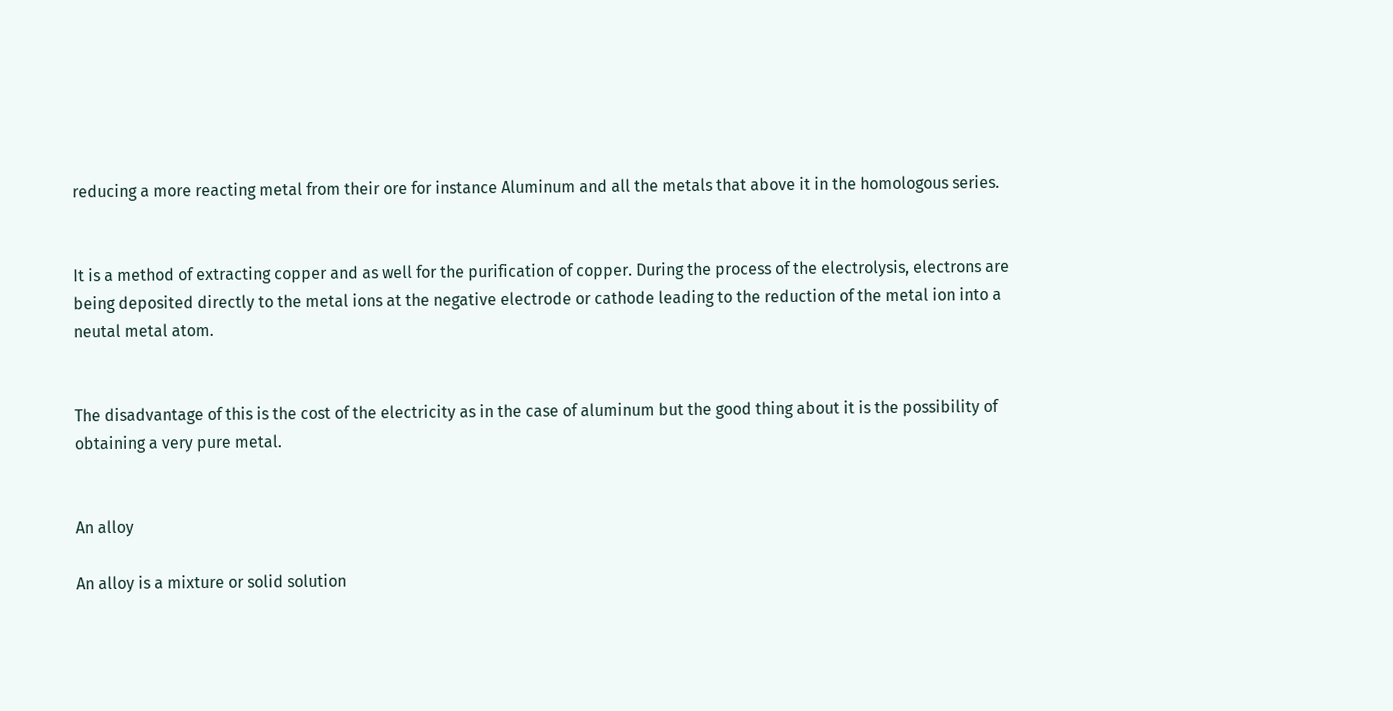reducing a more reacting metal from their ore for instance Aluminum and all the metals that above it in the homologous series.


It is a method of extracting copper and as well for the purification of copper. During the process of the electrolysis, electrons are being deposited directly to the metal ions at the negative electrode or cathode leading to the reduction of the metal ion into a neutal metal atom.


The disadvantage of this is the cost of the electricity as in the case of aluminum but the good thing about it is the possibility of obtaining a very pure metal.


An alloy

An alloy is a mixture or solid solution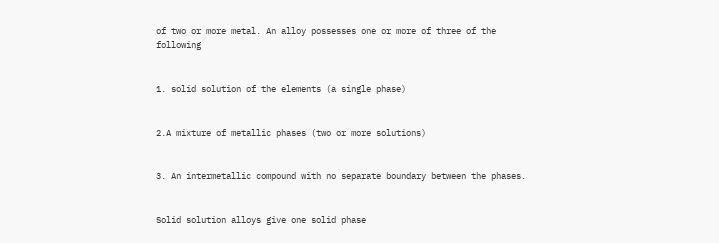of two or more metal. An alloy possesses one or more of three of the following


1. solid solution of the elements (a single phase)


2.A mixture of metallic phases (two or more solutions)


3. An intermetallic compound with no separate boundary between the phases.


Solid solution alloys give one solid phase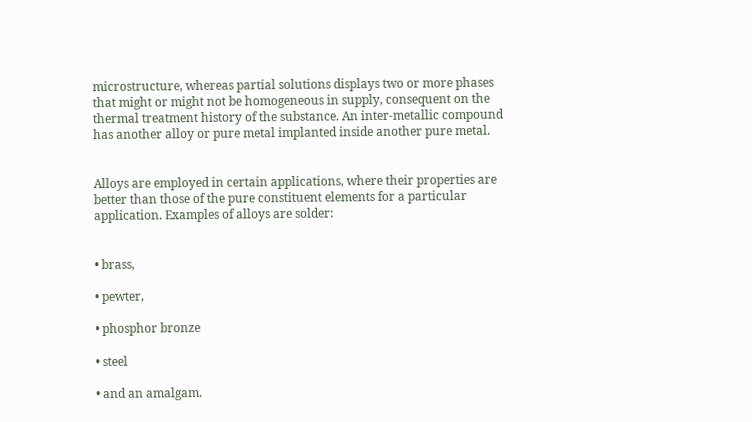microstructure, whereas partial solutions displays two or more phases that might or might not be homogeneous in supply, consequent on the thermal treatment history of the substance. An inter-metallic compound has another alloy or pure metal implanted inside another pure metal.


Alloys are employed in certain applications, where their properties are better than those of the pure constituent elements for a particular application. Examples of alloys are solder:


• brass,

• pewter,

• phosphor bronze

• steel

• and an amalgam.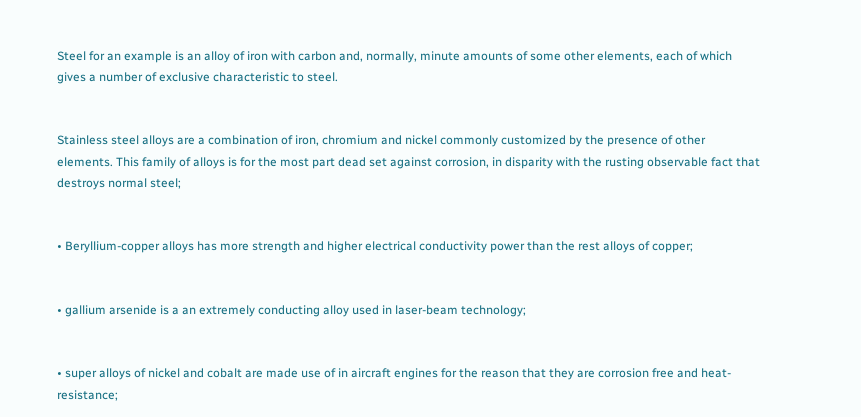Steel for an example is an alloy of iron with carbon and, normally, minute amounts of some other elements, each of which gives a number of exclusive characteristic to steel.


Stainless steel alloys are a combination of iron, chromium and nickel commonly customized by the presence of other elements. This family of alloys is for the most part dead set against corrosion, in disparity with the rusting observable fact that destroys normal steel;


• Beryllium-copper alloys has more strength and higher electrical conductivity power than the rest alloys of copper;


• gallium arsenide is a an extremely conducting alloy used in laser-beam technology;


• super alloys of nickel and cobalt are made use of in aircraft engines for the reason that they are corrosion free and heat-resistance;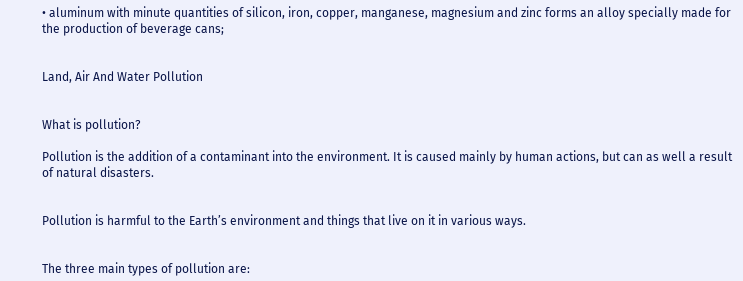• aluminum with minute quantities of silicon, iron, copper, manganese, magnesium and zinc forms an alloy specially made for the production of beverage cans;


Land, Air And Water Pollution


What is pollution?

Pollution is the addition of a contaminant into the environment. It is caused mainly by human actions, but can as well a result of natural disasters.


Pollution is harmful to the Earth’s environment and things that live on it in various ways.


The three main types of pollution are: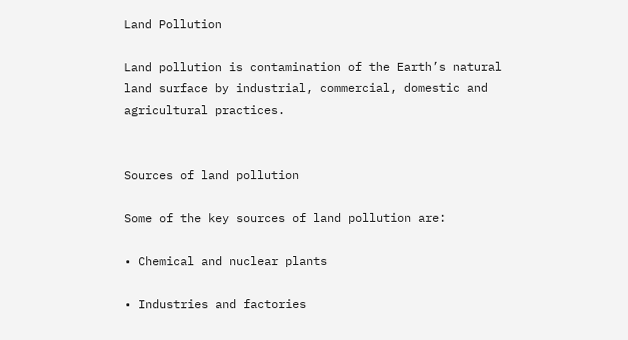Land Pollution

Land pollution is contamination of the Earth’s natural land surface by industrial, commercial, domestic and agricultural practices.


Sources of land pollution

Some of the key sources of land pollution are:

• Chemical and nuclear plants

• Industries and factories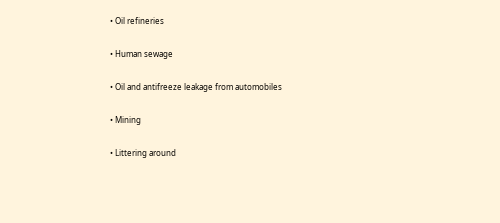• Oil refineries

• Human sewage

• Oil and antifreeze leakage from automobiles

• Mining

• Littering around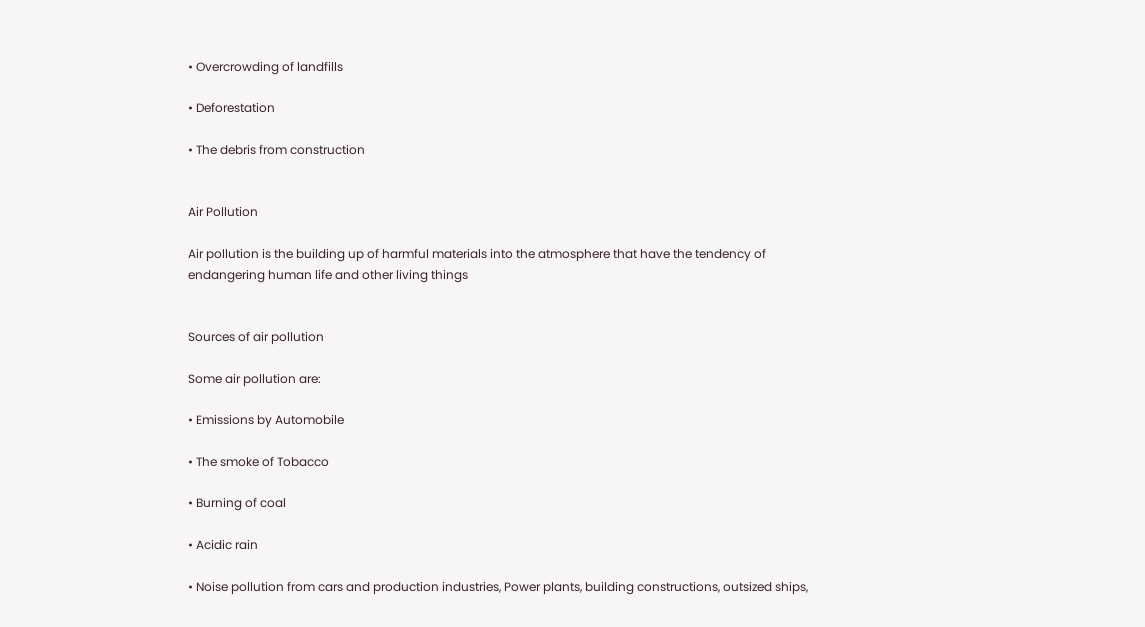• Overcrowding of landfills

• Deforestation

• The debris from construction


Air Pollution

Air pollution is the building up of harmful materials into the atmosphere that have the tendency of endangering human life and other living things


Sources of air pollution

Some air pollution are:

• Emissions by Automobile

• The smoke of Tobacco

• Burning of coal

• Acidic rain

• Noise pollution from cars and production industries, Power plants, building constructions, outsized ships,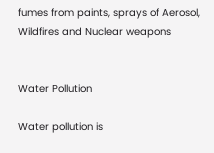fumes from paints, sprays of Aerosol, Wildfires and Nuclear weapons


Water Pollution

Water pollution is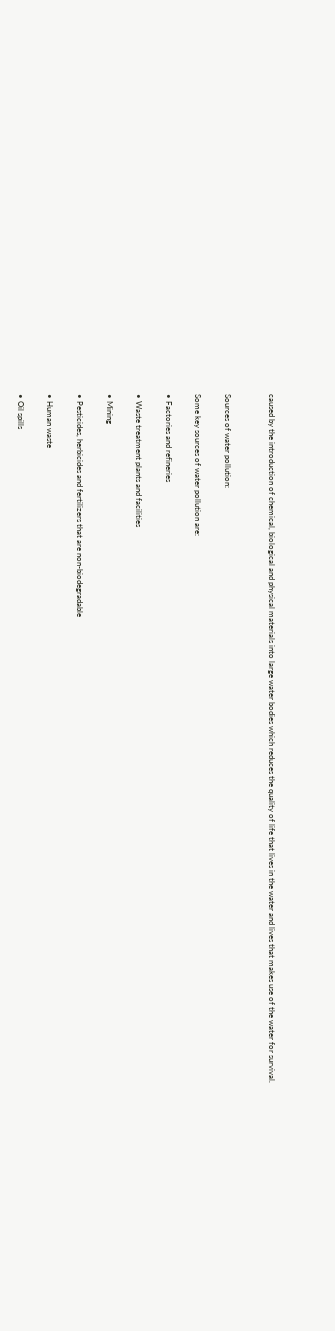caused by the introduction of chemical, biological and physical materials into large water bodies which reduces the quality of life that lives in the water and lives that makes use of the water for survival.


Sources of water pollution:

Some key sources of water pollution are:

• Factories and refineries

• Waste treatment plants and facilities

• Mining

• Pesticides, herbicides and fertilizers that are non-biodegradable

• Human waste

• Oil spills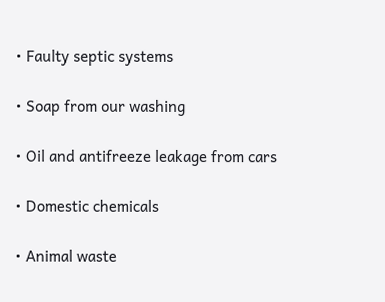• Faulty septic systems

• Soap from our washing

• Oil and antifreeze leakage from cars

• Domestic chemicals

• Animal waste